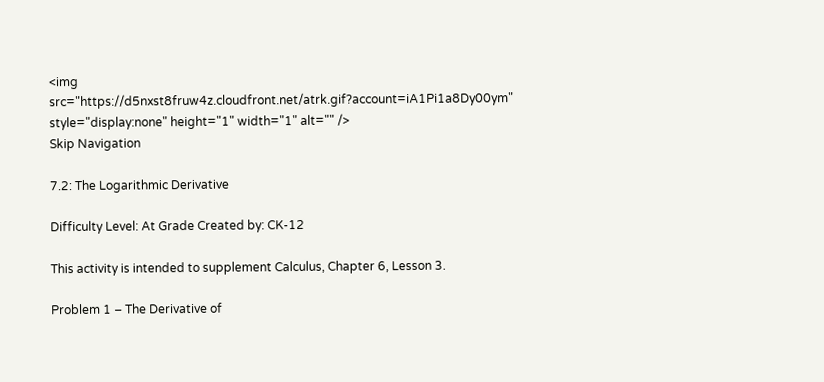<img src="https://d5nxst8fruw4z.cloudfront.net/atrk.gif?account=iA1Pi1a8Dy00ym" style="display:none" height="1" width="1" alt="" />
Skip Navigation

7.2: The Logarithmic Derivative

Difficulty Level: At Grade Created by: CK-12

This activity is intended to supplement Calculus, Chapter 6, Lesson 3.

Problem 1 – The Derivative of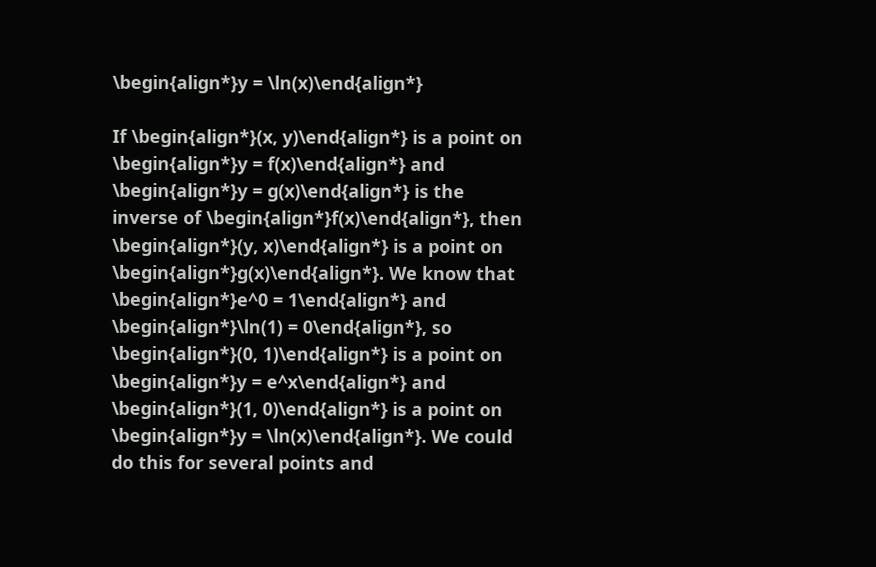\begin{align*}y = \ln(x)\end{align*}

If \begin{align*}(x, y)\end{align*} is a point on \begin{align*}y = f(x)\end{align*} and \begin{align*}y = g(x)\end{align*} is the inverse of \begin{align*}f(x)\end{align*}, then \begin{align*}(y, x)\end{align*} is a point on \begin{align*}g(x)\end{align*}. We know that \begin{align*}e^0 = 1\end{align*} and \begin{align*}\ln(1) = 0\end{align*}, so \begin{align*}(0, 1)\end{align*} is a point on \begin{align*}y = e^x\end{align*} and \begin{align*}(1, 0)\end{align*} is a point on \begin{align*}y = \ln(x)\end{align*}. We could do this for several points and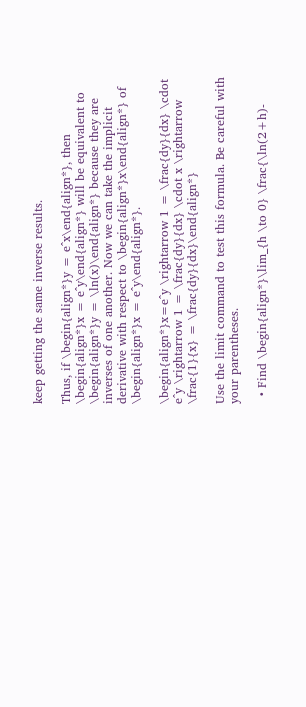keep getting the same inverse results.

Thus, if \begin{align*}y = e^x\end{align*}, then \begin{align*}x = e^y\end{align*} will be equivalent to \begin{align*}y = \ln(x)\end{align*} because they are inverses of one another. Now we can take the implicit derivative with respect to \begin{align*}x\end{align*} of \begin{align*}x = e^y\end{align*}.

\begin{align*}x=e^y \rightarrow 1 = \frac{dy}{dx} \cdot e^y \rightarrow 1 = \frac{dy}{dx} \cdot x \rightarrow \frac{1}{x} = \frac{dy}{dx}\end{align*}

Use the limit command to test this formula. Be careful with your parentheses.

  • Find \begin{align*}\lim_{h \to 0} \frac{\ln(2+h)-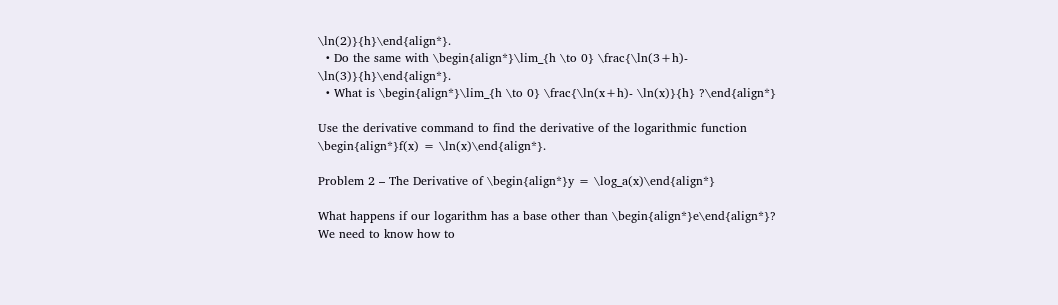\ln(2)}{h}\end{align*}.
  • Do the same with \begin{align*}\lim_{h \to 0} \frac{\ln(3+h)- \ln(3)}{h}\end{align*}.
  • What is \begin{align*}\lim_{h \to 0} \frac{\ln(x+h)- \ln(x)}{h} ?\end{align*}

Use the derivative command to find the derivative of the logarithmic function \begin{align*}f(x) = \ln(x)\end{align*}.

Problem 2 – The Derivative of \begin{align*}y = \log_a(x)\end{align*}

What happens if our logarithm has a base other than \begin{align*}e\end{align*}? We need to know how to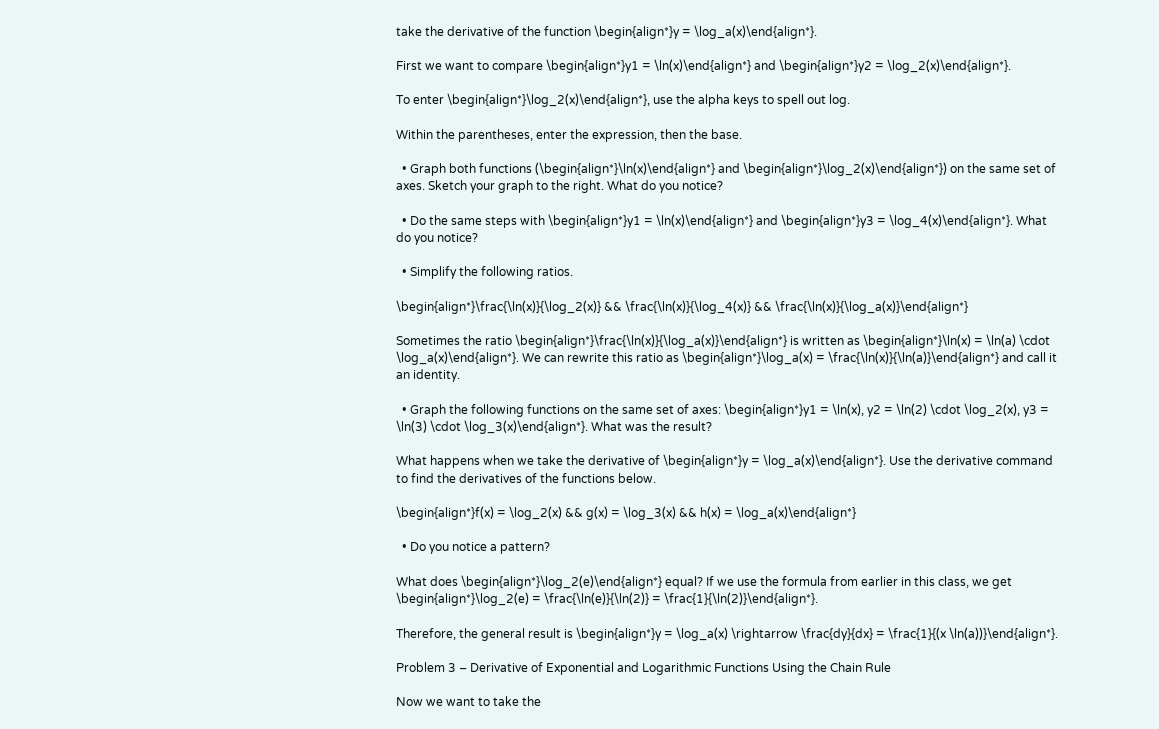take the derivative of the function \begin{align*}y = \log_a(x)\end{align*}.

First we want to compare \begin{align*}y1 = \ln(x)\end{align*} and \begin{align*}y2 = \log_2(x)\end{align*}.

To enter \begin{align*}\log_2(x)\end{align*}, use the alpha keys to spell out log.

Within the parentheses, enter the expression, then the base.

  • Graph both functions (\begin{align*}\ln(x)\end{align*} and \begin{align*}\log_2(x)\end{align*}) on the same set of axes. Sketch your graph to the right. What do you notice?

  • Do the same steps with \begin{align*}y1 = \ln(x)\end{align*} and \begin{align*}y3 = \log_4(x)\end{align*}. What do you notice?

  • Simplify the following ratios.

\begin{align*}\frac{\ln(x)}{\log_2(x)} && \frac{\ln(x)}{\log_4(x)} && \frac{\ln(x)}{\log_a(x)}\end{align*}

Sometimes the ratio \begin{align*}\frac{\ln(x)}{\log_a(x)}\end{align*} is written as \begin{align*}\ln(x) = \ln(a) \cdot \log_a(x)\end{align*}. We can rewrite this ratio as \begin{align*}\log_a(x) = \frac{\ln(x)}{\ln(a)}\end{align*} and call it an identity.

  • Graph the following functions on the same set of axes: \begin{align*}y1 = \ln(x), y2 = \ln(2) \cdot \log_2(x), y3 = \ln(3) \cdot \log_3(x)\end{align*}. What was the result?

What happens when we take the derivative of \begin{align*}y = \log_a(x)\end{align*}. Use the derivative command to find the derivatives of the functions below.

\begin{align*}f(x) = \log_2(x) && g(x) = \log_3(x) && h(x) = \log_a(x)\end{align*}

  • Do you notice a pattern?

What does \begin{align*}\log_2(e)\end{align*} equal? If we use the formula from earlier in this class, we get \begin{align*}\log_2(e) = \frac{\ln(e)}{\ln(2)} = \frac{1}{\ln(2)}\end{align*}.

Therefore, the general result is \begin{align*}y = \log_a(x) \rightarrow \frac{dy}{dx} = \frac{1}{(x \ln(a))}\end{align*}.

Problem 3 – Derivative of Exponential and Logarithmic Functions Using the Chain Rule

Now we want to take the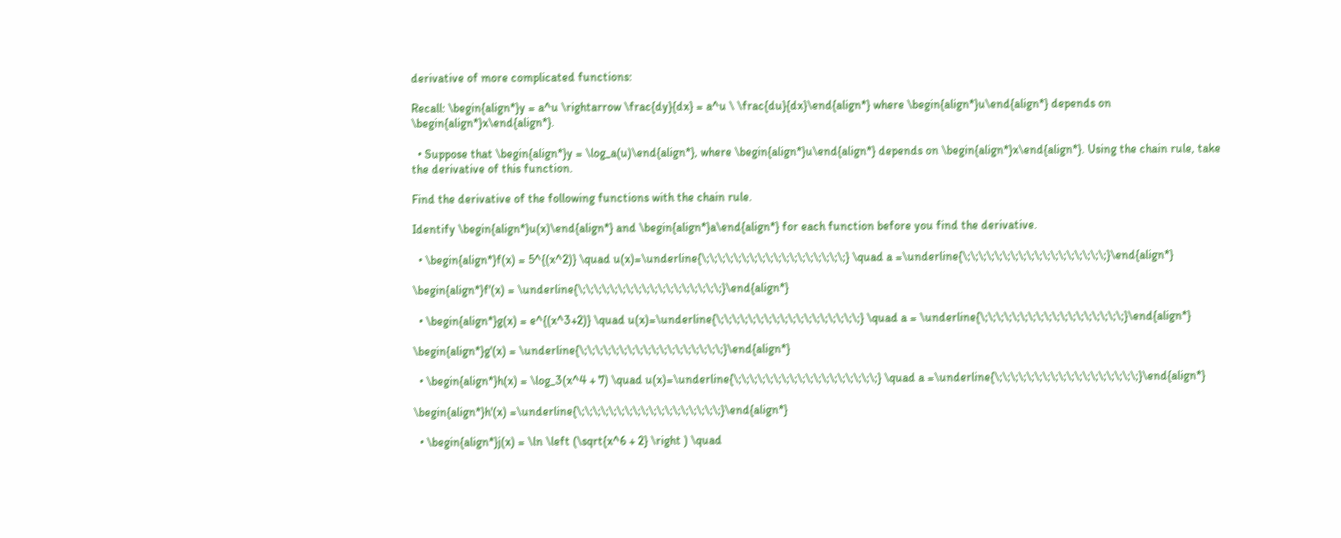derivative of more complicated functions:

Recall: \begin{align*}y = a^u \rightarrow \frac{dy}{dx} = a^u \ \frac{du}{dx}\end{align*} where \begin{align*}u\end{align*} depends on \begin{align*}x\end{align*}.

  • Suppose that \begin{align*}y = \log_a(u)\end{align*}, where \begin{align*}u\end{align*} depends on \begin{align*}x\end{align*}. Using the chain rule, take the derivative of this function.

Find the derivative of the following functions with the chain rule.

Identify \begin{align*}u(x)\end{align*} and \begin{align*}a\end{align*} for each function before you find the derivative.

  • \begin{align*}f(x) = 5^{(x^2)} \quad u(x)=\underline{\;\;\;\;\;\;\;\;\;\;\;\;\;\;\;\;\;\;} \quad a =\underline{\;\;\;\;\;\;\;\;\;\;\;\;\;\;\;\;\;\;}\end{align*}

\begin{align*}f'(x) = \underline{\;\;\;\;\;\;\;\;\;\;\;\;\;\;\;\;\;\;}\end{align*}

  • \begin{align*}g(x) = e^{(x^3+2)} \quad u(x)=\underline{\;\;\;\;\;\;\;\;\;\;\;\;\;\;\;\;\;\;} \quad a = \underline{\;\;\;\;\;\;\;\;\;\;\;\;\;\;\;\;\;\;}\end{align*}

\begin{align*}g'(x) = \underline{\;\;\;\;\;\;\;\;\;\;\;\;\;\;\;\;\;\;}\end{align*}

  • \begin{align*}h(x) = \log_3(x^4 + 7) \quad u(x)=\underline{\;\;\;\;\;\;\;\;\;\;\;\;\;\;\;\;\;\;} \quad a =\underline{\;\;\;\;\;\;\;\;\;\;\;\;\;\;\;\;\;\;}\end{align*}

\begin{align*}h'(x) =\underline{\;\;\;\;\;\;\;\;\;\;\;\;\;\;\;\;\;\;}\end{align*}

  • \begin{align*}j(x) = \ln \left (\sqrt{x^6 + 2} \right ) \quad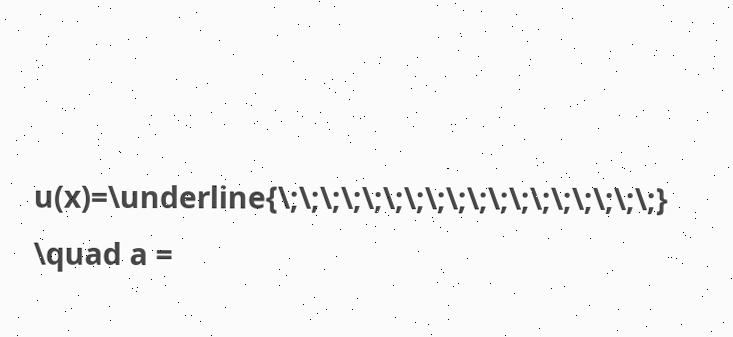u(x)=\underline{\;\;\;\;\;\;\;\;\;\;\;\;\;\;\;\;\;\;} \quad a =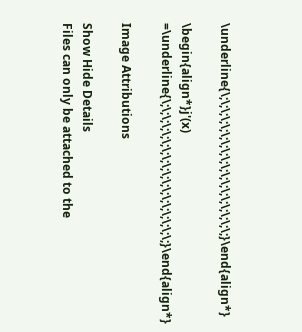\underline{\;\;\;\;\;\;\;\;\;\;\;\;\;\;\;\;\;\;}\end{align*}

\begin{align*}j'(x) =\underline{\;\;\;\;\;\;\;\;\;\;\;\;\;\;\;\;\;\;}\end{align*}

Image Attributions

Show Hide Details
Files can only be attached to the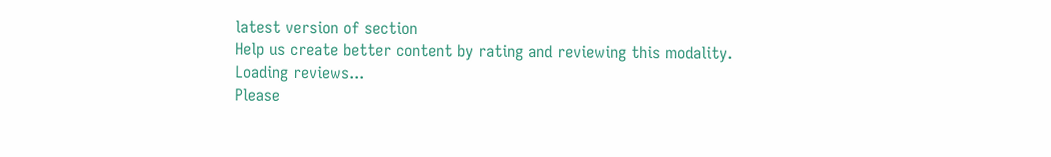latest version of section
Help us create better content by rating and reviewing this modality.
Loading reviews...
Please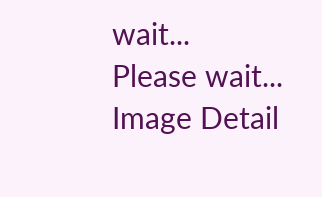wait...
Please wait...
Image Detail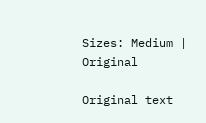Sizes: Medium | Original

Original text